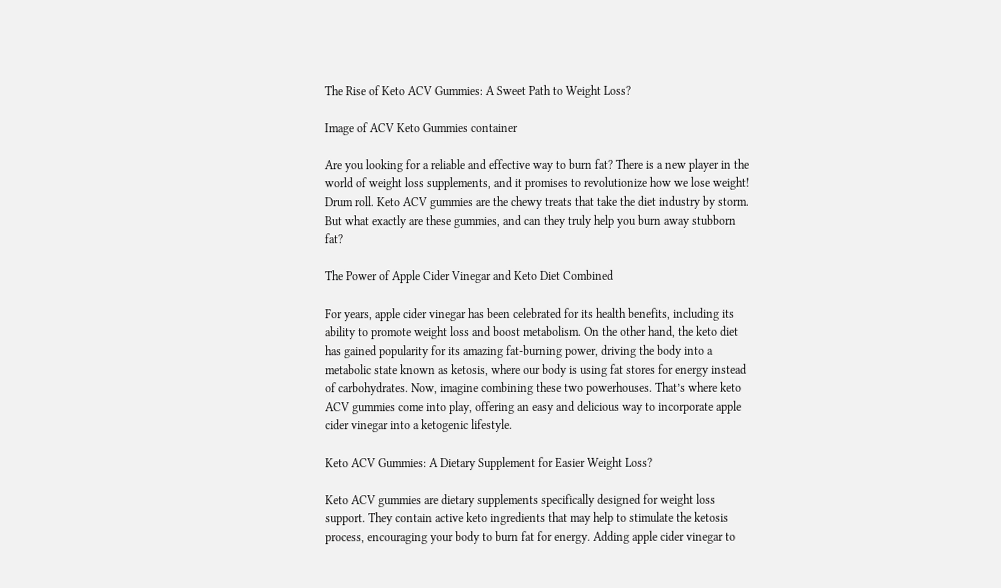The Rise of Keto ACV Gummies: A Sweet Path to Weight Loss?

Image of ACV Keto Gummies container

Are you looking for a reliable and effective way to burn fat? There is a new player in the world of weight loss supplements, and it promises to revolutionize how we lose weight! Drum roll. Keto ACV gummies are the chewy treats that take the diet industry by storm. But what exactly are these gummies, and can they truly help you burn away stubborn fat?

The Power of Apple Cider Vinegar and Keto Diet Combined

For years, apple cider vinegar has been celebrated for its health benefits, including its ability to promote weight loss and boost metabolism. On the other hand, the keto diet has gained popularity for its amazing fat-burning power, driving the body into a metabolic state known as ketosis, where our body is using fat stores for energy instead of carbohydrates. Now, imagine combining these two powerhouses. That’s where keto ACV gummies come into play, offering an easy and delicious way to incorporate apple cider vinegar into a ketogenic lifestyle.

Keto ACV Gummies: A Dietary Supplement for Easier Weight Loss?

Keto ACV gummies are dietary supplements specifically designed for weight loss support. They contain active keto ingredients that may help to stimulate the ketosis process, encouraging your body to burn fat for energy. Adding apple cider vinegar to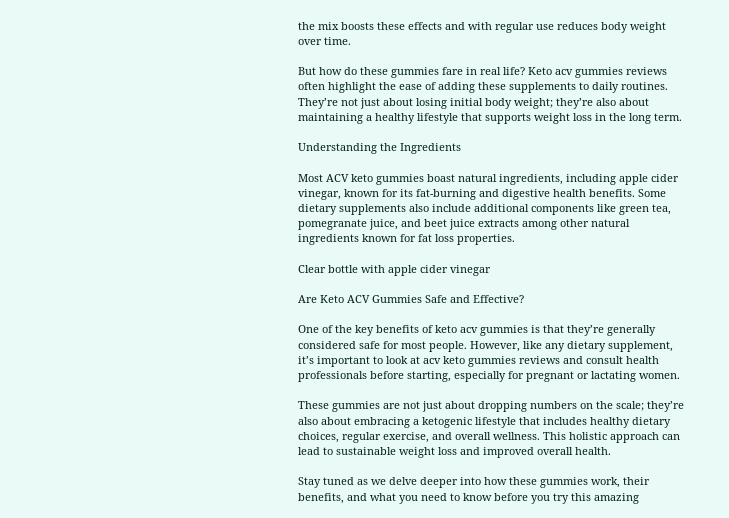the mix boosts these effects and with regular use reduces body weight over time.

But how do these gummies fare in real life? Keto acv gummies reviews often highlight the ease of adding these supplements to daily routines. They’re not just about losing initial body weight; they’re also about maintaining a healthy lifestyle that supports weight loss in the long term.

Understanding the Ingredients

Most ACV keto gummies boast natural ingredients, including apple cider vinegar, known for its fat-burning and digestive health benefits. Some dietary supplements also include additional components like green tea, pomegranate juice, and beet juice extracts among other natural ingredients known for fat loss properties.

Clear bottle with apple cider vinegar

Are Keto ACV Gummies Safe and Effective?

One of the key benefits of keto acv gummies is that they’re generally considered safe for most people. However, like any dietary supplement, it’s important to look at acv keto gummies reviews and consult health professionals before starting, especially for pregnant or lactating women.

These gummies are not just about dropping numbers on the scale; they’re also about embracing a ketogenic lifestyle that includes healthy dietary choices, regular exercise, and overall wellness. This holistic approach can lead to sustainable weight loss and improved overall health.

Stay tuned as we delve deeper into how these gummies work, their benefits, and what you need to know before you try this amazing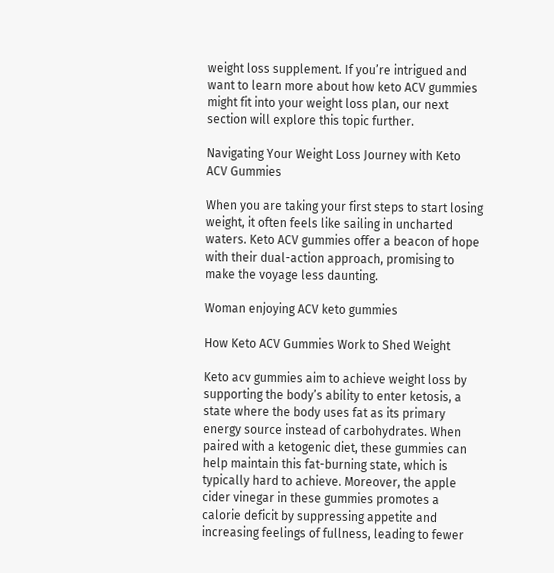weight loss supplement. If you’re intrigued and want to learn more about how keto ACV gummies might fit into your weight loss plan, our next section will explore this topic further.

Navigating Your Weight Loss Journey with Keto ACV Gummies

When you are taking your first steps to start losing weight, it often feels like sailing in uncharted waters. Keto ACV gummies offer a beacon of hope with their dual-action approach, promising to make the voyage less daunting.

Woman enjoying ACV keto gummies

How Keto ACV Gummies Work to Shed Weight

Keto acv gummies aim to achieve weight loss by supporting the body’s ability to enter ketosis, a state where the body uses fat as its primary energy source instead of carbohydrates. When paired with a ketogenic diet, these gummies can help maintain this fat-burning state, which is typically hard to achieve. Moreover, the apple cider vinegar in these gummies promotes a calorie deficit by suppressing appetite and increasing feelings of fullness, leading to fewer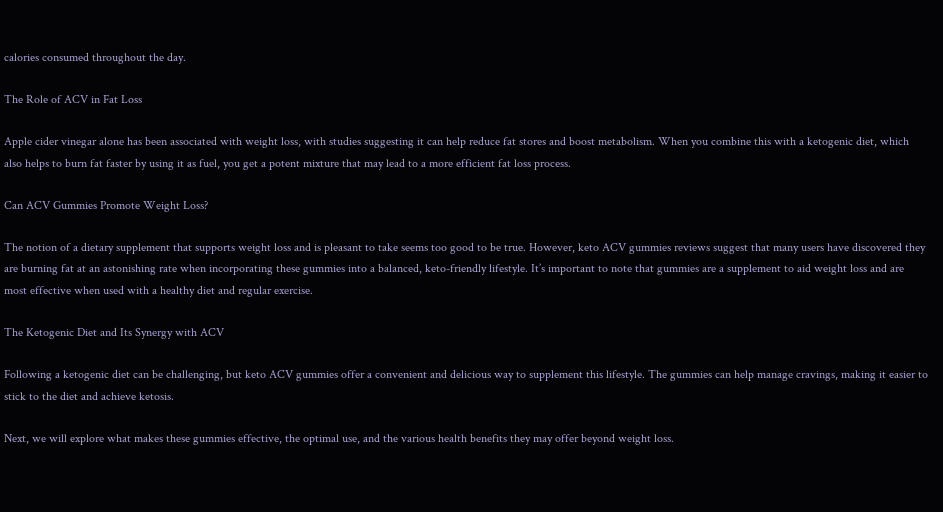calories consumed throughout the day.

The Role of ACV in Fat Loss

Apple cider vinegar alone has been associated with weight loss, with studies suggesting it can help reduce fat stores and boost metabolism. When you combine this with a ketogenic diet, which also helps to burn fat faster by using it as fuel, you get a potent mixture that may lead to a more efficient fat loss process.

Can ACV Gummies Promote Weight Loss?

The notion of a dietary supplement that supports weight loss and is pleasant to take seems too good to be true. However, keto ACV gummies reviews suggest that many users have discovered they are burning fat at an astonishing rate when incorporating these gummies into a balanced, keto-friendly lifestyle. It’s important to note that gummies are a supplement to aid weight loss and are most effective when used with a healthy diet and regular exercise.

The Ketogenic Diet and Its Synergy with ACV

Following a ketogenic diet can be challenging, but keto ACV gummies offer a convenient and delicious way to supplement this lifestyle. The gummies can help manage cravings, making it easier to stick to the diet and achieve ketosis.

Next, we will explore what makes these gummies effective, the optimal use, and the various health benefits they may offer beyond weight loss.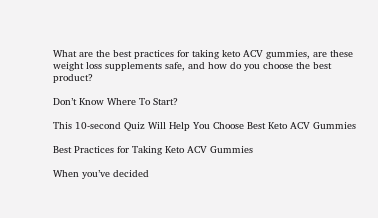What are the best practices for taking keto ACV gummies, are these weight loss supplements safe, and how do you choose the best product?

Don’t Know Where To Start?

This 10-second Quiz Will Help You Choose Best Keto ACV Gummies

Best Practices for Taking Keto ACV Gummies

When you’ve decided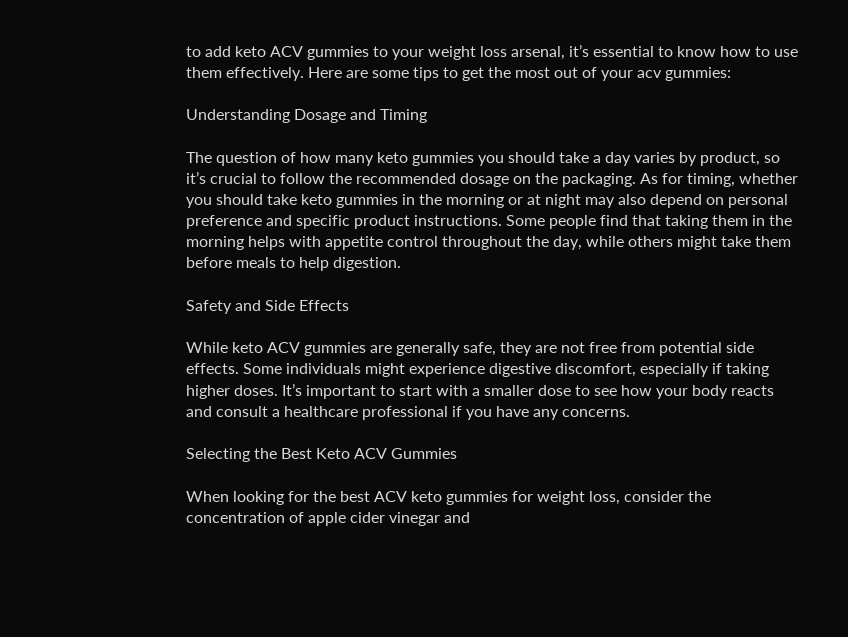to add keto ACV gummies to your weight loss arsenal, it’s essential to know how to use them effectively. Here are some tips to get the most out of your acv gummies:

Understanding Dosage and Timing

The question of how many keto gummies you should take a day varies by product, so it’s crucial to follow the recommended dosage on the packaging. As for timing, whether you should take keto gummies in the morning or at night may also depend on personal preference and specific product instructions. Some people find that taking them in the morning helps with appetite control throughout the day, while others might take them before meals to help digestion.

Safety and Side Effects

While keto ACV gummies are generally safe, they are not free from potential side effects. Some individuals might experience digestive discomfort, especially if taking higher doses. It’s important to start with a smaller dose to see how your body reacts and consult a healthcare professional if you have any concerns.

Selecting the Best Keto ACV Gummies

When looking for the best ACV keto gummies for weight loss, consider the concentration of apple cider vinegar and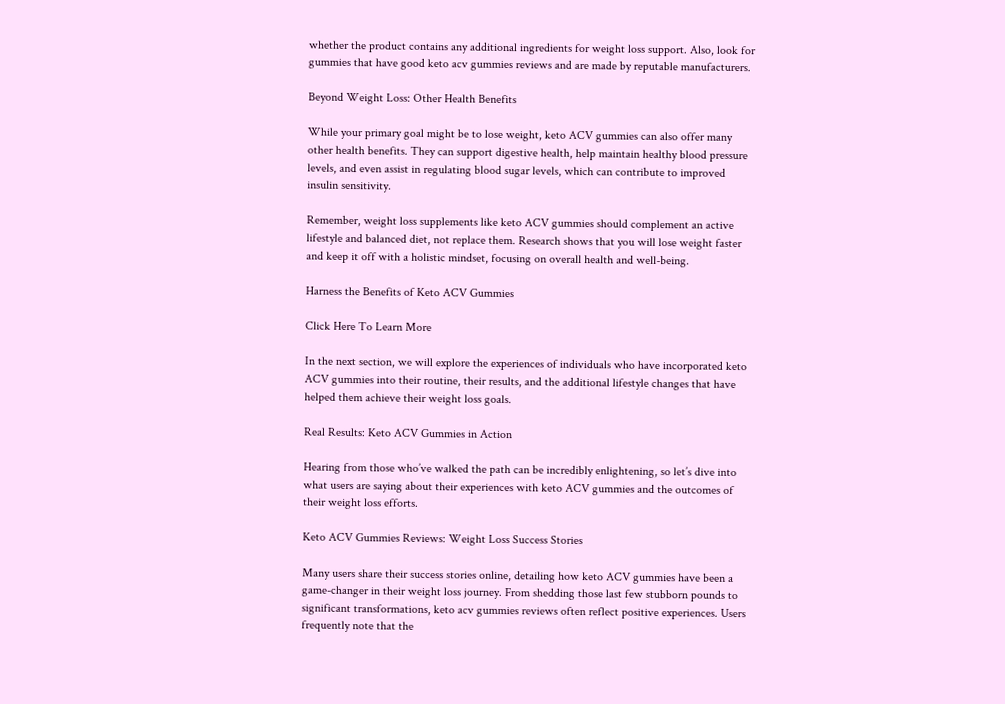whether the product contains any additional ingredients for weight loss support. Also, look for gummies that have good keto acv gummies reviews and are made by reputable manufacturers.

Beyond Weight Loss: Other Health Benefits

While your primary goal might be to lose weight, keto ACV gummies can also offer many other health benefits. They can support digestive health, help maintain healthy blood pressure levels, and even assist in regulating blood sugar levels, which can contribute to improved insulin sensitivity.

Remember, weight loss supplements like keto ACV gummies should complement an active lifestyle and balanced diet, not replace them. Research shows that you will lose weight faster and keep it off with a holistic mindset, focusing on overall health and well-being.

Harness the Benefits of Keto ACV Gummies

Click Here To Learn More

In the next section, we will explore the experiences of individuals who have incorporated keto ACV gummies into their routine, their results, and the additional lifestyle changes that have helped them achieve their weight loss goals.

Real Results: Keto ACV Gummies in Action

Hearing from those who’ve walked the path can be incredibly enlightening, so let’s dive into what users are saying about their experiences with keto ACV gummies and the outcomes of their weight loss efforts.

Keto ACV Gummies Reviews: Weight Loss Success Stories

Many users share their success stories online, detailing how keto ACV gummies have been a game-changer in their weight loss journey. From shedding those last few stubborn pounds to significant transformations, keto acv gummies reviews often reflect positive experiences. Users frequently note that the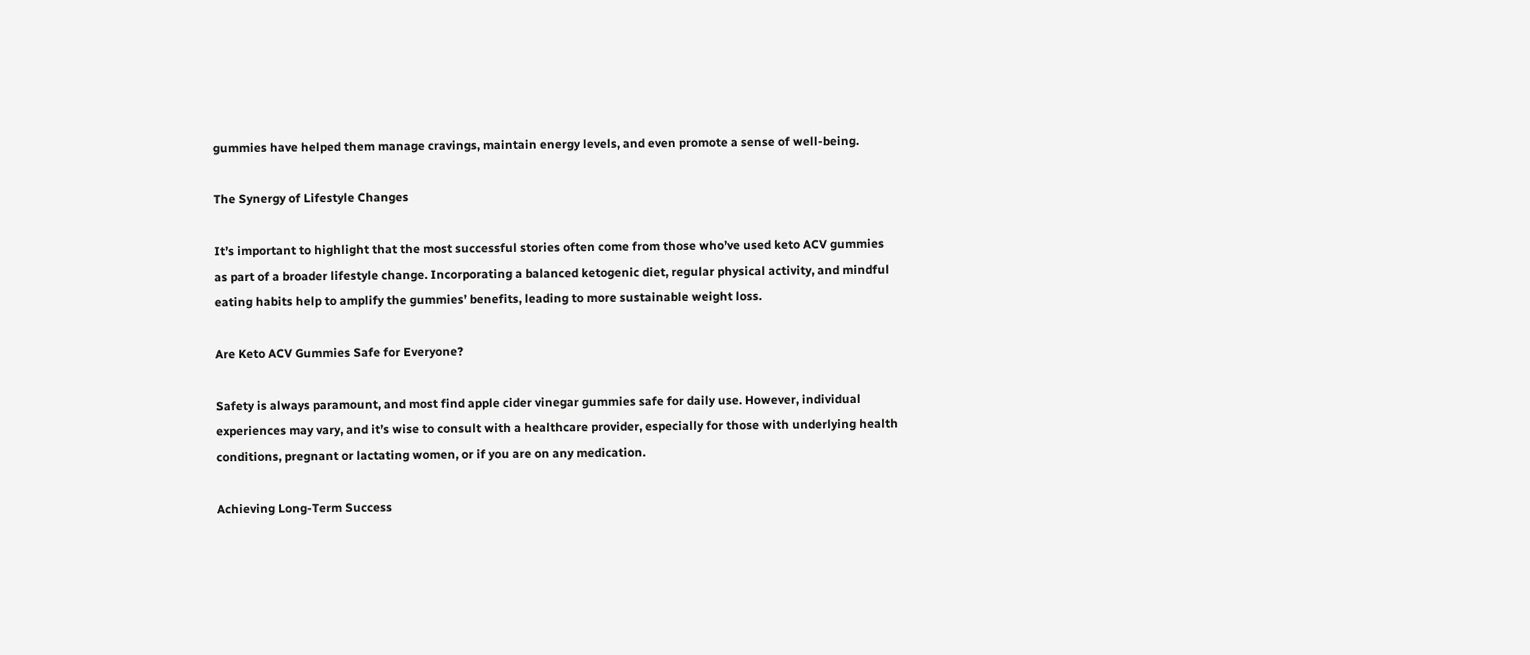gummies have helped them manage cravings, maintain energy levels, and even promote a sense of well-being.

The Synergy of Lifestyle Changes

It’s important to highlight that the most successful stories often come from those who’ve used keto ACV gummies as part of a broader lifestyle change. Incorporating a balanced ketogenic diet, regular physical activity, and mindful eating habits help to amplify the gummies’ benefits, leading to more sustainable weight loss.

Are Keto ACV Gummies Safe for Everyone?

Safety is always paramount, and most find apple cider vinegar gummies safe for daily use. However, individual experiences may vary, and it’s wise to consult with a healthcare provider, especially for those with underlying health conditions, pregnant or lactating women, or if you are on any medication.

Achieving Long-Term Success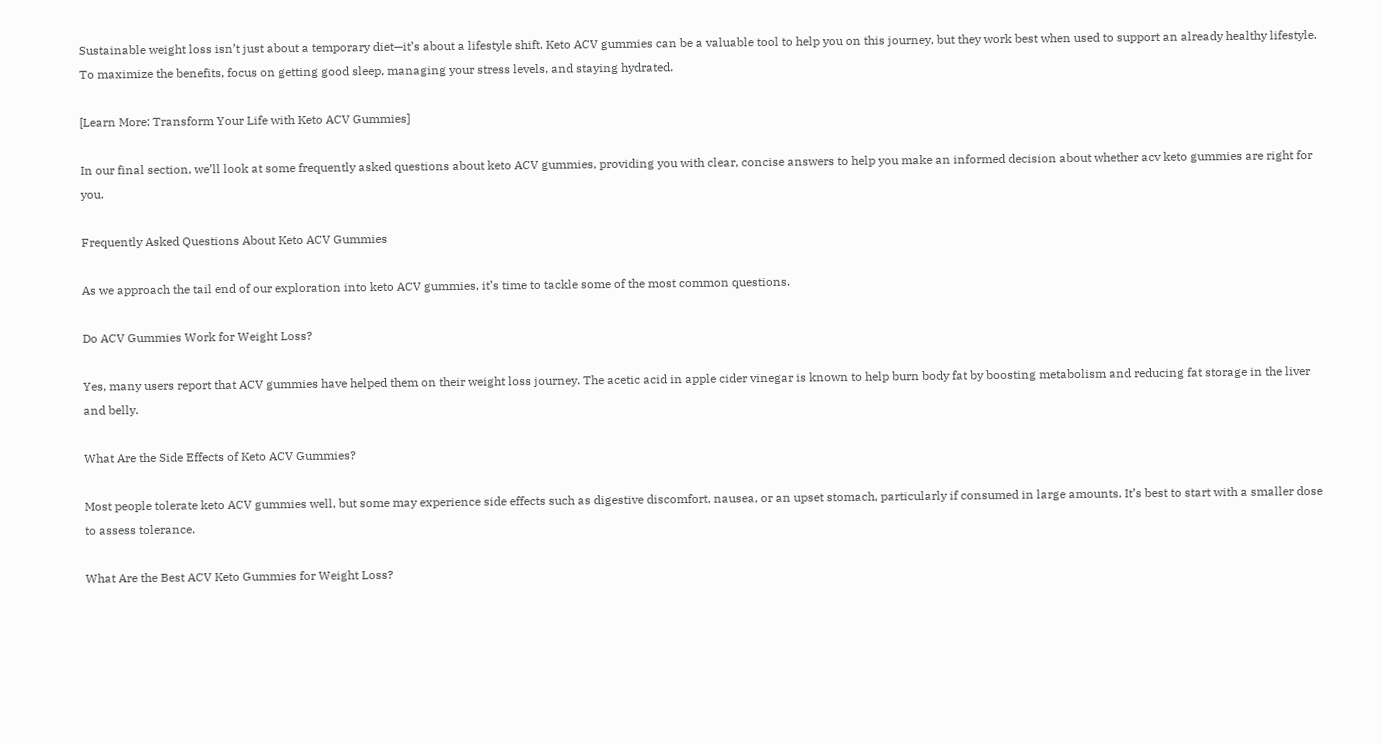Sustainable weight loss isn’t just about a temporary diet—it’s about a lifestyle shift. Keto ACV gummies can be a valuable tool to help you on this journey, but they work best when used to support an already healthy lifestyle. To maximize the benefits, focus on getting good sleep, managing your stress levels, and staying hydrated.

[Learn More: Transform Your Life with Keto ACV Gummies]

In our final section, we’ll look at some frequently asked questions about keto ACV gummies, providing you with clear, concise answers to help you make an informed decision about whether acv keto gummies are right for you.

Frequently Asked Questions About Keto ACV Gummies

As we approach the tail end of our exploration into keto ACV gummies, it’s time to tackle some of the most common questions.

Do ACV Gummies Work for Weight Loss?

Yes, many users report that ACV gummies have helped them on their weight loss journey. The acetic acid in apple cider vinegar is known to help burn body fat by boosting metabolism and reducing fat storage in the liver and belly.

What Are the Side Effects of Keto ACV Gummies?

Most people tolerate keto ACV gummies well, but some may experience side effects such as digestive discomfort, nausea, or an upset stomach, particularly if consumed in large amounts. It’s best to start with a smaller dose to assess tolerance.

What Are the Best ACV Keto Gummies for Weight Loss?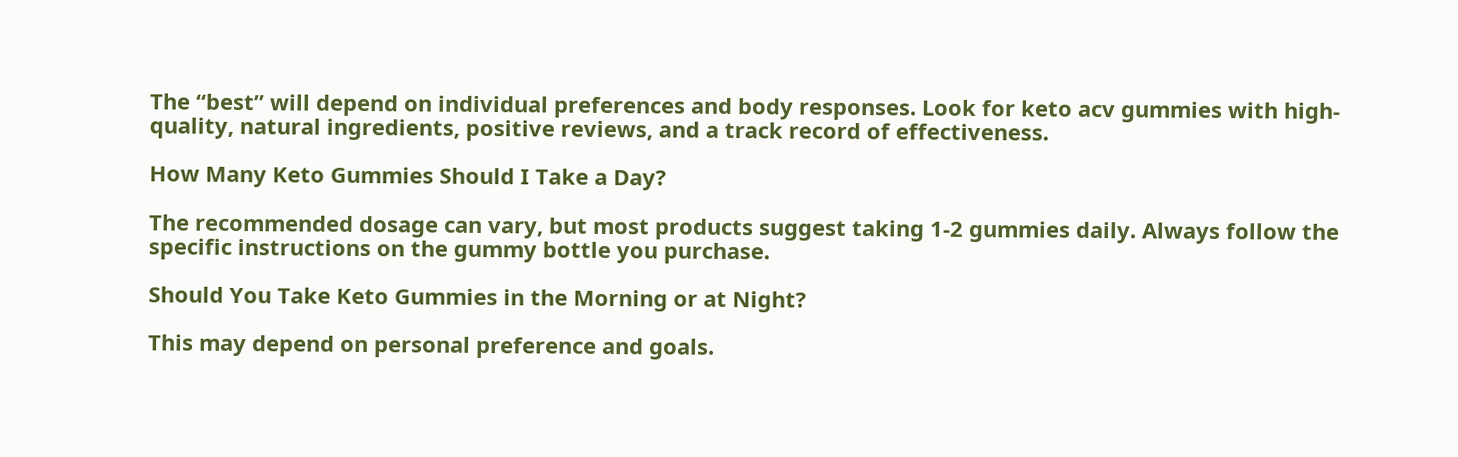The “best” will depend on individual preferences and body responses. Look for keto acv gummies with high-quality, natural ingredients, positive reviews, and a track record of effectiveness.

How Many Keto Gummies Should I Take a Day?

The recommended dosage can vary, but most products suggest taking 1-2 gummies daily. Always follow the specific instructions on the gummy bottle you purchase.

Should You Take Keto Gummies in the Morning or at Night?

This may depend on personal preference and goals.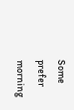Some prefer morning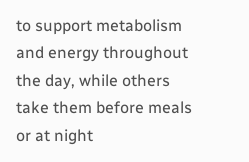to support metabolism and energy throughout the day, while others take them before meals or at night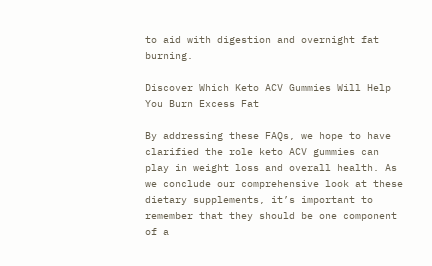to aid with digestion and overnight fat burning.

Discover Which Keto ACV Gummies Will Help You Burn Excess Fat

By addressing these FAQs, we hope to have clarified the role keto ACV gummies can play in weight loss and overall health. As we conclude our comprehensive look at these dietary supplements, it’s important to remember that they should be one component of a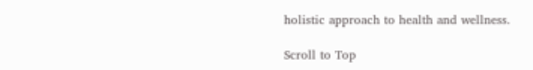holistic approach to health and wellness.

Scroll to Top